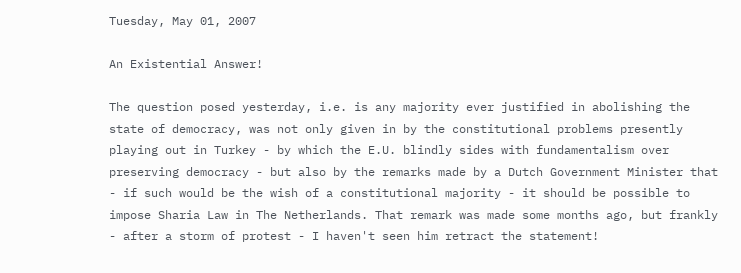Tuesday, May 01, 2007

An Existential Answer!

The question posed yesterday, i.e. is any majority ever justified in abolishing the state of democracy, was not only given in by the constitutional problems presently playing out in Turkey - by which the E.U. blindly sides with fundamentalism over preserving democracy - but also by the remarks made by a Dutch Government Minister that - if such would be the wish of a constitutional majority - it should be possible to impose Sharia Law in The Netherlands. That remark was made some months ago, but frankly - after a storm of protest - I haven't seen him retract the statement!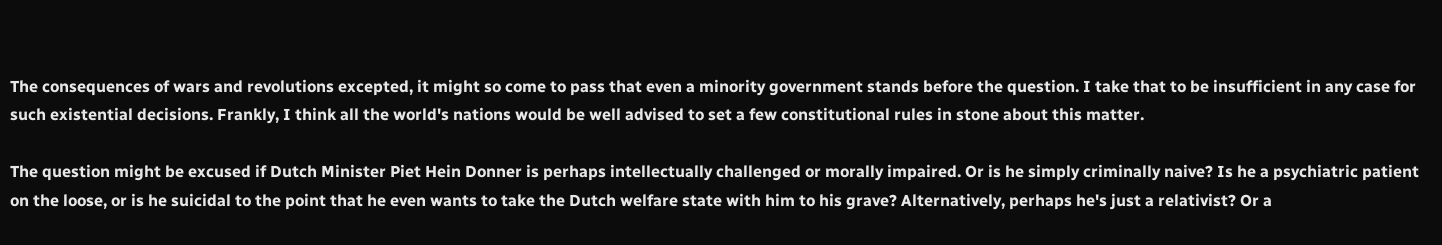The consequences of wars and revolutions excepted, it might so come to pass that even a minority government stands before the question. I take that to be insufficient in any case for such existential decisions. Frankly, I think all the world's nations would be well advised to set a few constitutional rules in stone about this matter.

The question might be excused if Dutch Minister Piet Hein Donner is perhaps intellectually challenged or morally impaired. Or is he simply criminally naive? Is he a psychiatric patient on the loose, or is he suicidal to the point that he even wants to take the Dutch welfare state with him to his grave? Alternatively, perhaps he's just a relativist? Or a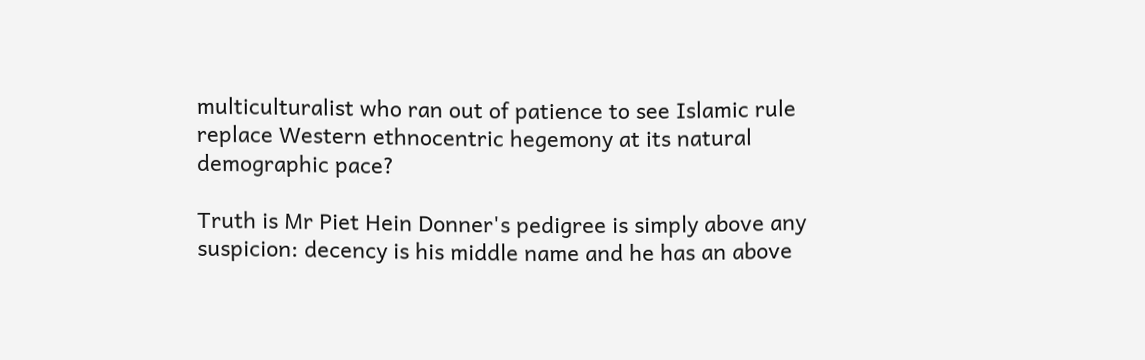multiculturalist who ran out of patience to see Islamic rule replace Western ethnocentric hegemony at its natural demographic pace?

Truth is Mr Piet Hein Donner's pedigree is simply above any suspicion: decency is his middle name and he has an above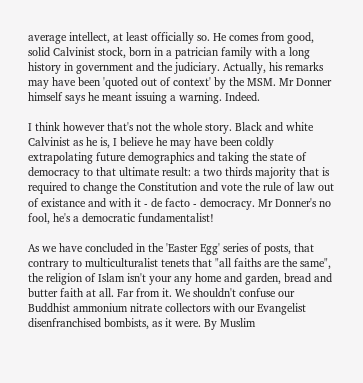average intellect, at least officially so. He comes from good, solid Calvinist stock, born in a patrician family with a long history in government and the judiciary. Actually, his remarks may have been 'quoted out of context' by the MSM. Mr Donner himself says he meant issuing a warning. Indeed.

I think however that's not the whole story. Black and white Calvinist as he is, I believe he may have been coldly extrapolating future demographics and taking the state of democracy to that ultimate result: a two thirds majority that is required to change the Constitution and vote the rule of law out of existance and with it - de facto - democracy. Mr Donner's no fool, he's a democratic fundamentalist!

As we have concluded in the 'Easter Egg' series of posts, that contrary to multiculturalist tenets that "all faiths are the same", the religion of Islam isn't your any home and garden, bread and butter faith at all. Far from it. We shouldn't confuse our Buddhist ammonium nitrate collectors with our Evangelist disenfranchised bombists, as it were. By Muslim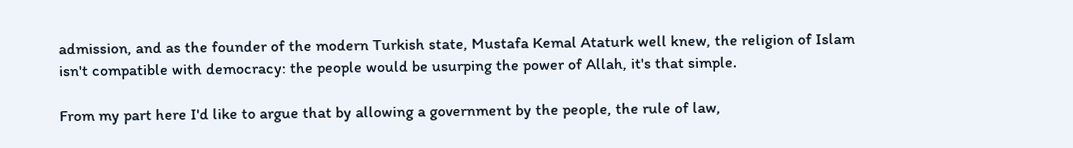admission, and as the founder of the modern Turkish state, Mustafa Kemal Ataturk well knew, the religion of Islam isn't compatible with democracy: the people would be usurping the power of Allah, it's that simple.

From my part here I'd like to argue that by allowing a government by the people, the rule of law,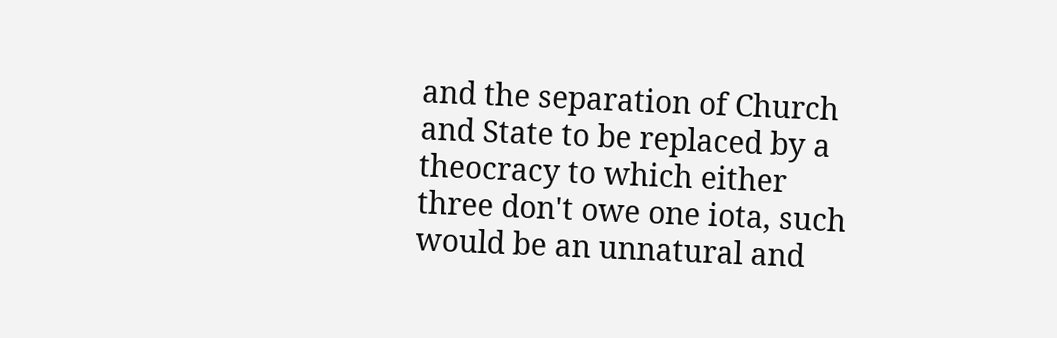and the separation of Church and State to be replaced by a theocracy to which either three don't owe one iota, such would be an unnatural and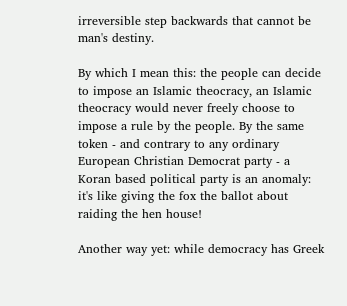irreversible step backwards that cannot be man's destiny.

By which I mean this: the people can decide to impose an Islamic theocracy, an Islamic theocracy would never freely choose to impose a rule by the people. By the same token - and contrary to any ordinary European Christian Democrat party - a Koran based political party is an anomaly: it's like giving the fox the ballot about raiding the hen house!

Another way yet: while democracy has Greek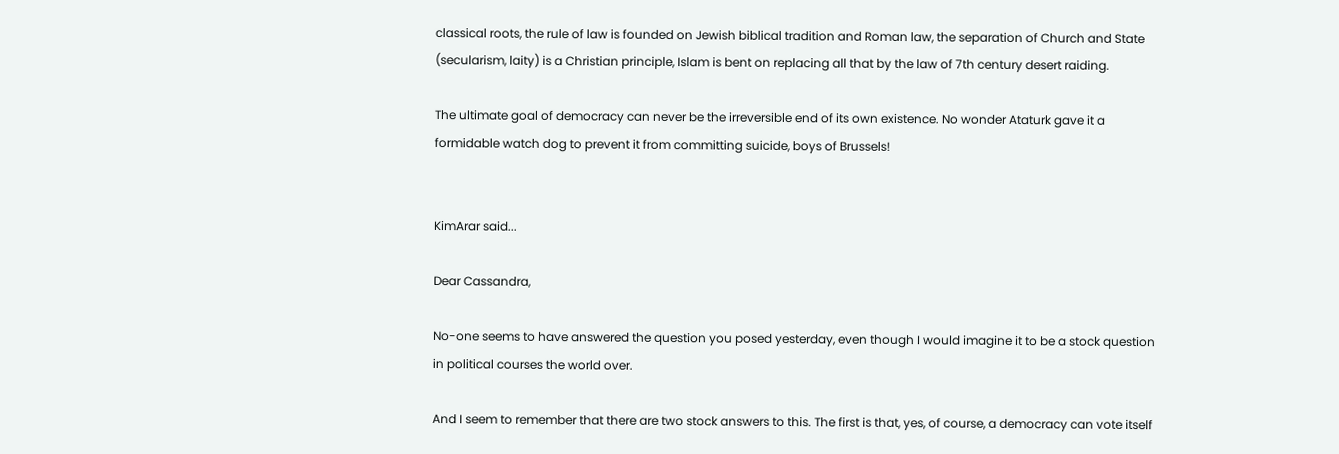classical roots, the rule of law is founded on Jewish biblical tradition and Roman law, the separation of Church and State (secularism, laity) is a Christian principle, Islam is bent on replacing all that by the law of 7th century desert raiding.

The ultimate goal of democracy can never be the irreversible end of its own existence. No wonder Ataturk gave it a formidable watch dog to prevent it from committing suicide, boys of Brussels!


KimArar said...

Dear Cassandra,

No-one seems to have answered the question you posed yesterday, even though I would imagine it to be a stock question in political courses the world over.

And I seem to remember that there are two stock answers to this. The first is that, yes, of course, a democracy can vote itself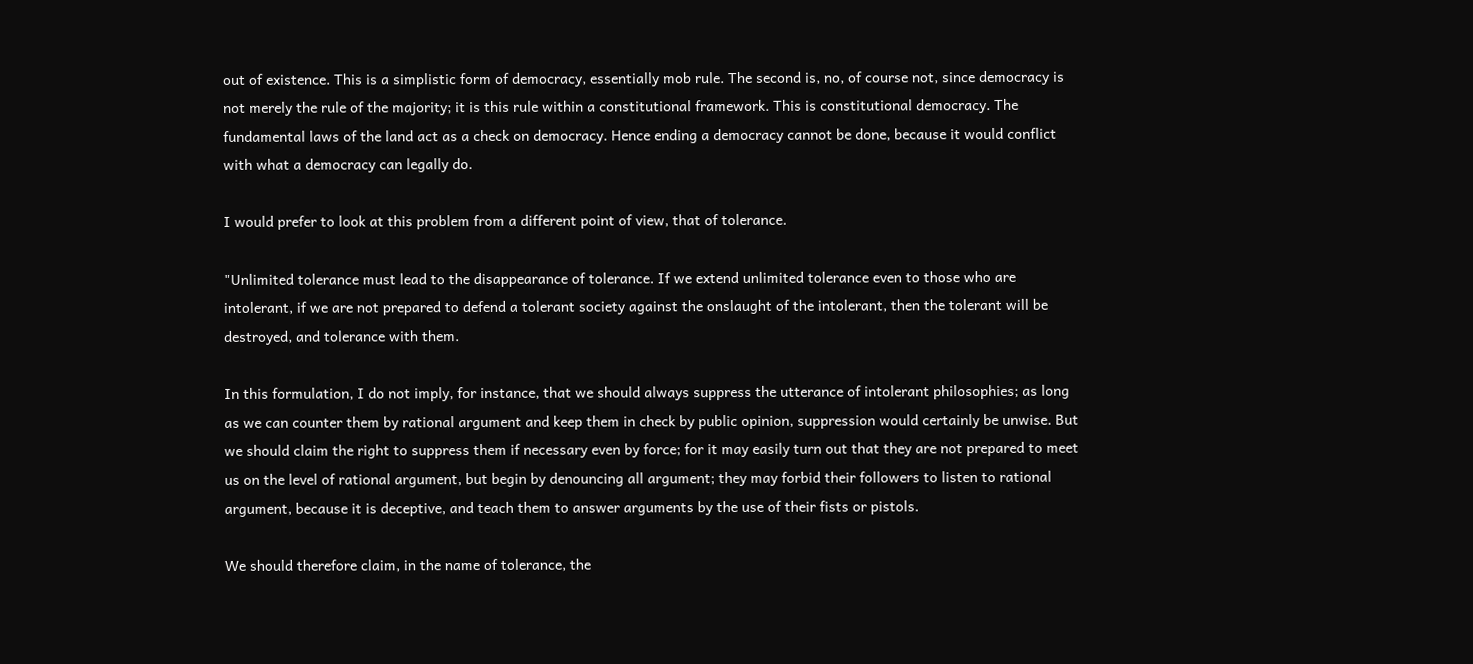out of existence. This is a simplistic form of democracy, essentially mob rule. The second is, no, of course not, since democracy is not merely the rule of the majority; it is this rule within a constitutional framework. This is constitutional democracy. The fundamental laws of the land act as a check on democracy. Hence ending a democracy cannot be done, because it would conflict with what a democracy can legally do.

I would prefer to look at this problem from a different point of view, that of tolerance.

"Unlimited tolerance must lead to the disappearance of tolerance. If we extend unlimited tolerance even to those who are intolerant, if we are not prepared to defend a tolerant society against the onslaught of the intolerant, then the tolerant will be destroyed, and tolerance with them.

In this formulation, I do not imply, for instance, that we should always suppress the utterance of intolerant philosophies; as long as we can counter them by rational argument and keep them in check by public opinion, suppression would certainly be unwise. But we should claim the right to suppress them if necessary even by force; for it may easily turn out that they are not prepared to meet us on the level of rational argument, but begin by denouncing all argument; they may forbid their followers to listen to rational argument, because it is deceptive, and teach them to answer arguments by the use of their fists or pistols.

We should therefore claim, in the name of tolerance, the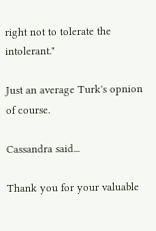right not to tolerate the intolerant."

Just an average Turk's opnion of course.

Cassandra said...

Thank you for your valuable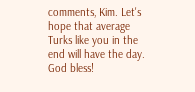comments, Kim. Let's hope that average Turks like you in the end will have the day. God bless!